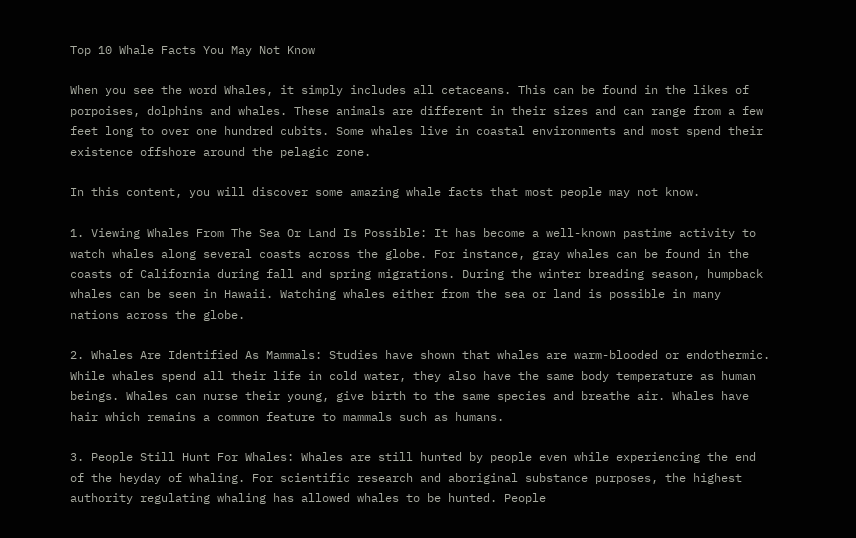Top 10 Whale Facts You May Not Know

When you see the word Whales, it simply includes all cetaceans. This can be found in the likes of porpoises, dolphins and whales. These animals are different in their sizes and can range from a few feet long to over one hundred cubits. Some whales live in coastal environments and most spend their existence offshore around the pelagic zone.

In this content, you will discover some amazing whale facts that most people may not know.

1. Viewing Whales From The Sea Or Land Is Possible: It has become a well-known pastime activity to watch whales along several coasts across the globe. For instance, gray whales can be found in the coasts of California during fall and spring migrations. During the winter breading season, humpback whales can be seen in Hawaii. Watching whales either from the sea or land is possible in many nations across the globe.

2. Whales Are Identified As Mammals: Studies have shown that whales are warm-blooded or endothermic. While whales spend all their life in cold water, they also have the same body temperature as human beings. Whales can nurse their young, give birth to the same species and breathe air. Whales have hair which remains a common feature to mammals such as humans.

3. People Still Hunt For Whales: Whales are still hunted by people even while experiencing the end of the heyday of whaling. For scientific research and aboriginal substance purposes, the highest authority regulating whaling has allowed whales to be hunted. People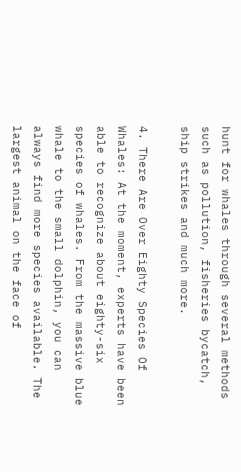hunt for whales through several methods such as pollution, fisheries bycatch, ship strikes and much more.

4. There Are Over Eighty Species Of Whales: At the moment, experts have been able to recognize about eighty-six species of whales. From the massive blue whale to the small dolphin, you can always find more species available. The largest animal on the face of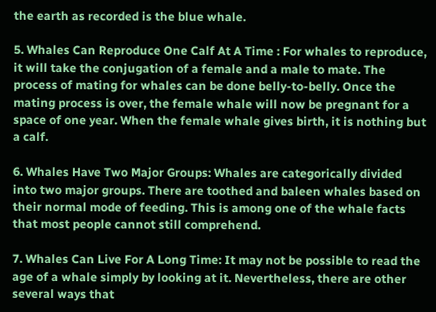the earth as recorded is the blue whale.

5. Whales Can Reproduce One Calf At A Time : For whales to reproduce, it will take the conjugation of a female and a male to mate. The process of mating for whales can be done belly-to-belly. Once the mating process is over, the female whale will now be pregnant for a space of one year. When the female whale gives birth, it is nothing but a calf.

6. Whales Have Two Major Groups: Whales are categorically divided into two major groups. There are toothed and baleen whales based on their normal mode of feeding. This is among one of the whale facts that most people cannot still comprehend.

7. Whales Can Live For A Long Time: It may not be possible to read the age of a whale simply by looking at it. Nevertheless, there are other several ways that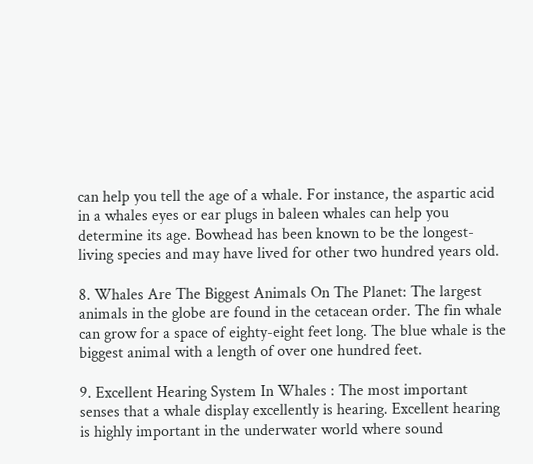can help you tell the age of a whale. For instance, the aspartic acid in a whales eyes or ear plugs in baleen whales can help you determine its age. Bowhead has been known to be the longest-living species and may have lived for other two hundred years old.

8. Whales Are The Biggest Animals On The Planet: The largest animals in the globe are found in the cetacean order. The fin whale can grow for a space of eighty-eight feet long. The blue whale is the biggest animal with a length of over one hundred feet.

9. Excellent Hearing System In Whales : The most important senses that a whale display excellently is hearing. Excellent hearing is highly important in the underwater world where sound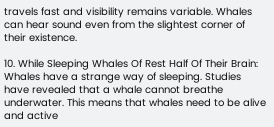travels fast and visibility remains variable. Whales can hear sound even from the slightest corner of their existence.

10. While Sleeping Whales Of Rest Half Of Their Brain: Whales have a strange way of sleeping. Studies have revealed that a whale cannot breathe underwater. This means that whales need to be alive and active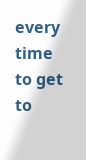every time to get to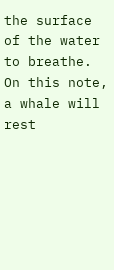the surface of the water to breathe. On this note, a whale will rest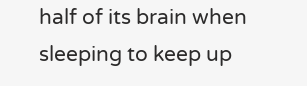half of its brain when sleeping to keep up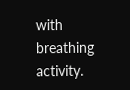with breathing activity.